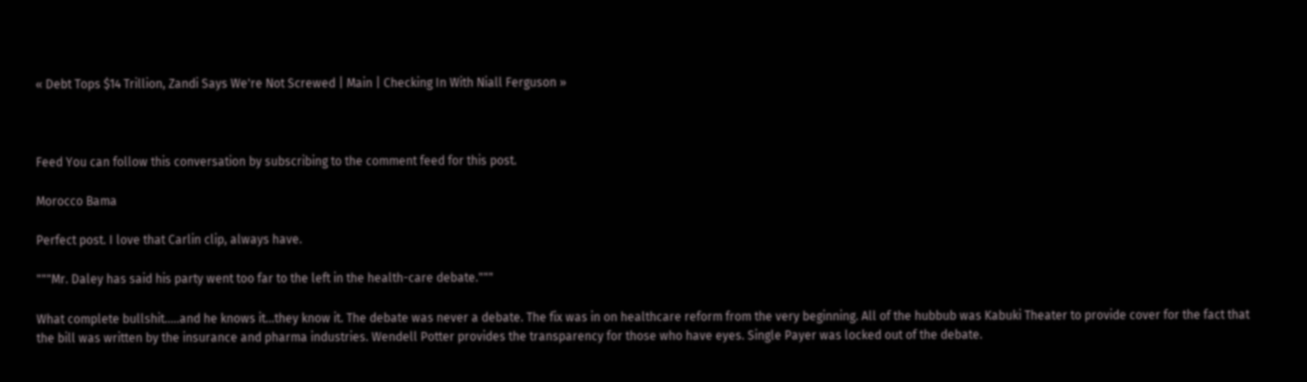« Debt Tops $14 Trillion, Zandi Says We're Not Screwed | Main | Checking In With Niall Ferguson »



Feed You can follow this conversation by subscribing to the comment feed for this post.

Morocco Bama

Perfect post. I love that Carlin clip, always have.

"""Mr. Daley has said his party went too far to the left in the health-care debate."""

What complete bullshit.....and he knows it...they know it. The debate was never a debate. The fix was in on healthcare reform from the very beginning. All of the hubbub was Kabuki Theater to provide cover for the fact that the bill was written by the insurance and pharma industries. Wendell Potter provides the transparency for those who have eyes. Single Payer was locked out of the debate.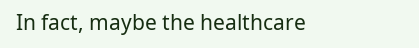In fact, maybe the healthcare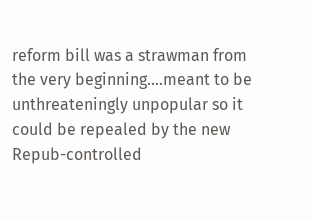reform bill was a strawman from the very beginning....meant to be unthreateningly unpopular so it could be repealed by the new Repub-controlled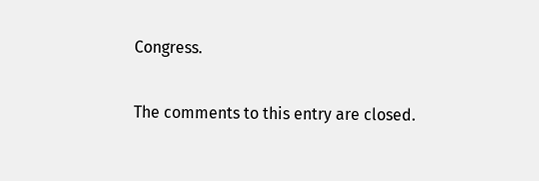Congress.

The comments to this entry are closed.